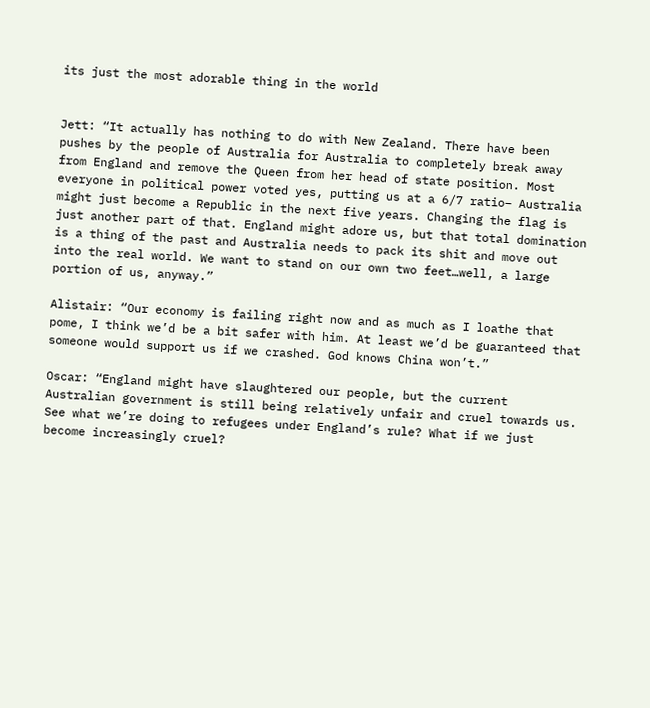its just the most adorable thing in the world


Jett: “It actually has nothing to do with New Zealand. There have been pushes by the people of Australia for Australia to completely break away from England and remove the Queen from her head of state position. Most everyone in political power voted yes, putting us at a 6/7 ratio– Australia might just become a Republic in the next five years. Changing the flag is just another part of that. England might adore us, but that total domination is a thing of the past and Australia needs to pack its shit and move out into the real world. We want to stand on our own two feet…well, a large portion of us, anyway.”

Alistair: “Our economy is failing right now and as much as I loathe that pome, I think we’d be a bit safer with him. At least we’d be guaranteed that someone would support us if we crashed. God knows China won’t.”

Oscar: “England might have slaughtered our people, but the current Australian government is still being relatively unfair and cruel towards us. See what we’re doing to refugees under England’s rule? What if we just become increasingly cruel?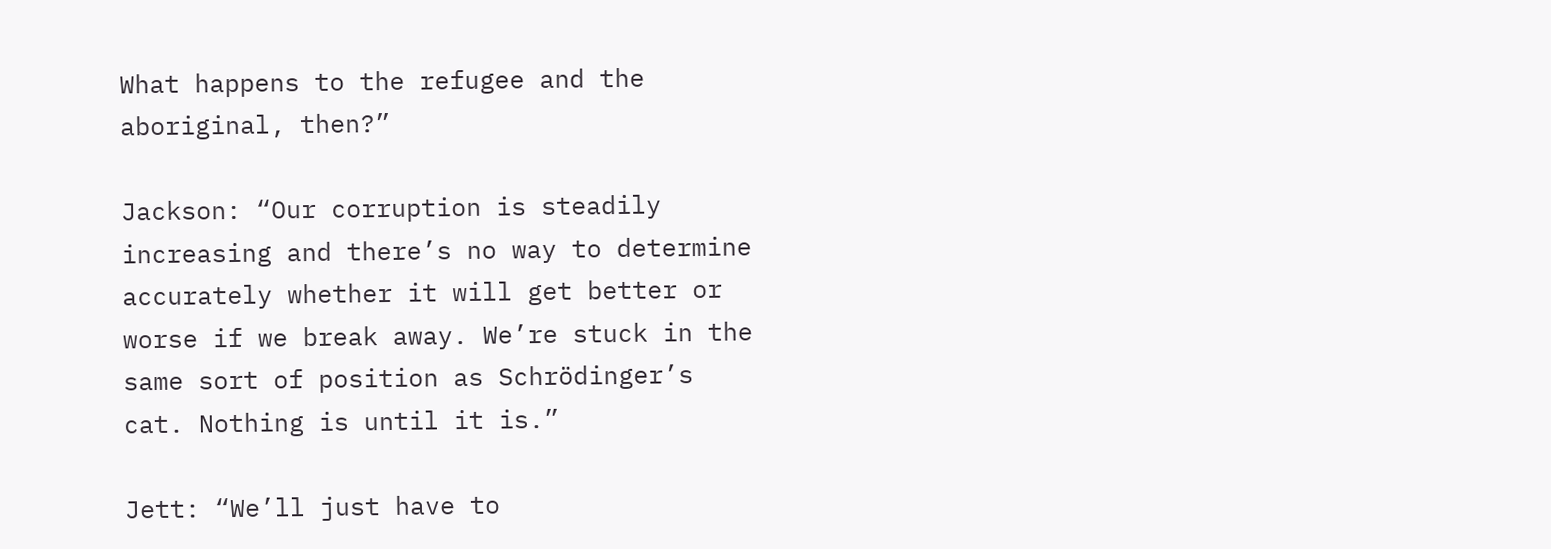What happens to the refugee and the aboriginal, then?”

Jackson: “Our corruption is steadily increasing and there’s no way to determine accurately whether it will get better or worse if we break away. We’re stuck in the same sort of position as Schrödinger’s cat. Nothing is until it is.”

Jett: “We’ll just have to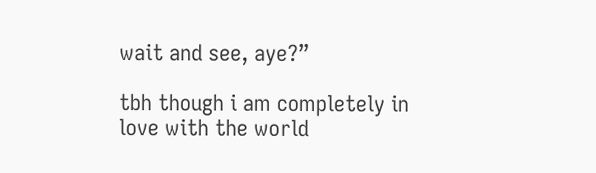wait and see, aye?”

tbh though i am completely in love with the world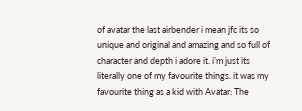of avatar the last airbender i mean jfc its so unique and original and amazing and so full of character and depth i adore it. i’m just its literally one of my favourite things. it was my favourite thing as a kid with Avatar: The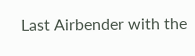Last Airbender with the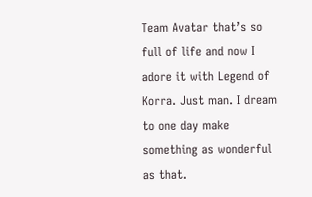Team Avatar that’s so full of life and now I adore it with Legend of Korra. Just man. I dream to one day make something as wonderful as that.